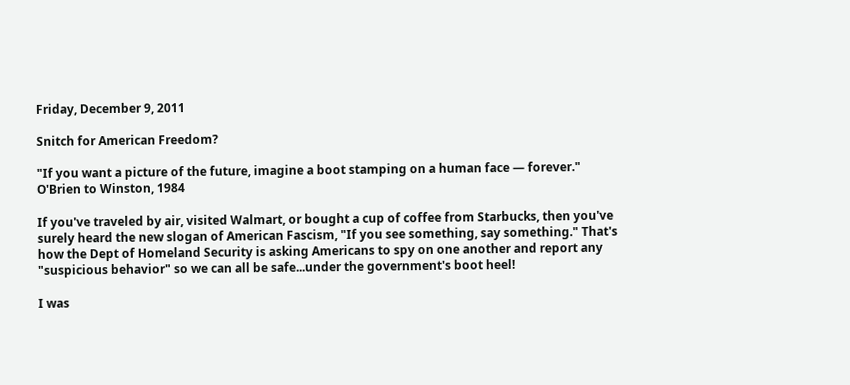Friday, December 9, 2011

Snitch for American Freedom?

"If you want a picture of the future, imagine a boot stamping on a human face — forever."
O'Brien to Winston, 1984

If you've traveled by air, visited Walmart, or bought a cup of coffee from Starbucks, then you've surely heard the new slogan of American Fascism, "If you see something, say something." That's how the Dept of Homeland Security is asking Americans to spy on one another and report any "suspicious behavior" so we can all be safe...under the government's boot heel!

I was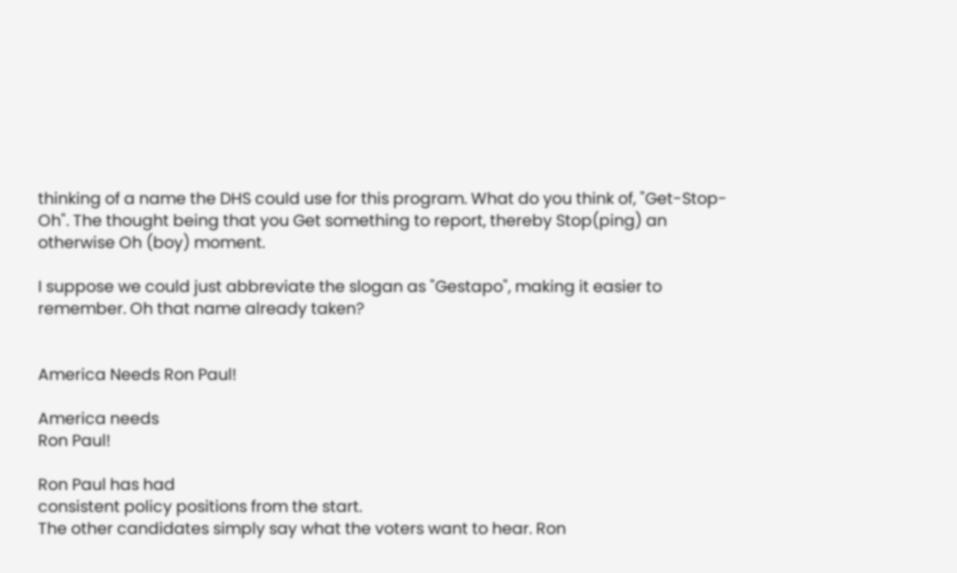thinking of a name the DHS could use for this program. What do you think of, "Get-Stop-Oh". The thought being that you Get something to report, thereby Stop(ping) an otherwise Oh (boy) moment.

I suppose we could just abbreviate the slogan as "Gestapo", making it easier to remember. Oh that name already taken?


America Needs Ron Paul!

America needs
Ron Paul!

Ron Paul has had
consistent policy positions from the start.
The other candidates simply say what the voters want to hear. Ron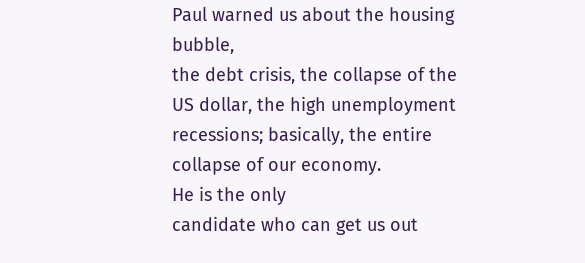Paul warned us about the housing bubble,
the debt crisis, the collapse of the US dollar, the high unemployment
recessions; basically, the entire collapse of our economy.
He is the only
candidate who can get us out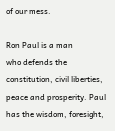of our mess.

Ron Paul is a man
who defends the constitution, civil liberties, peace and prosperity. Paul has the wisdom, foresight,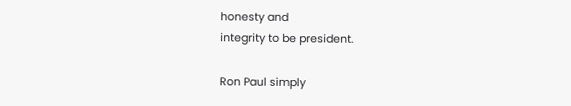honesty and
integrity to be president.

Ron Paul simply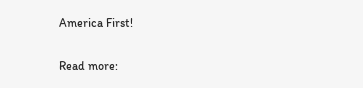America First!

Read more: